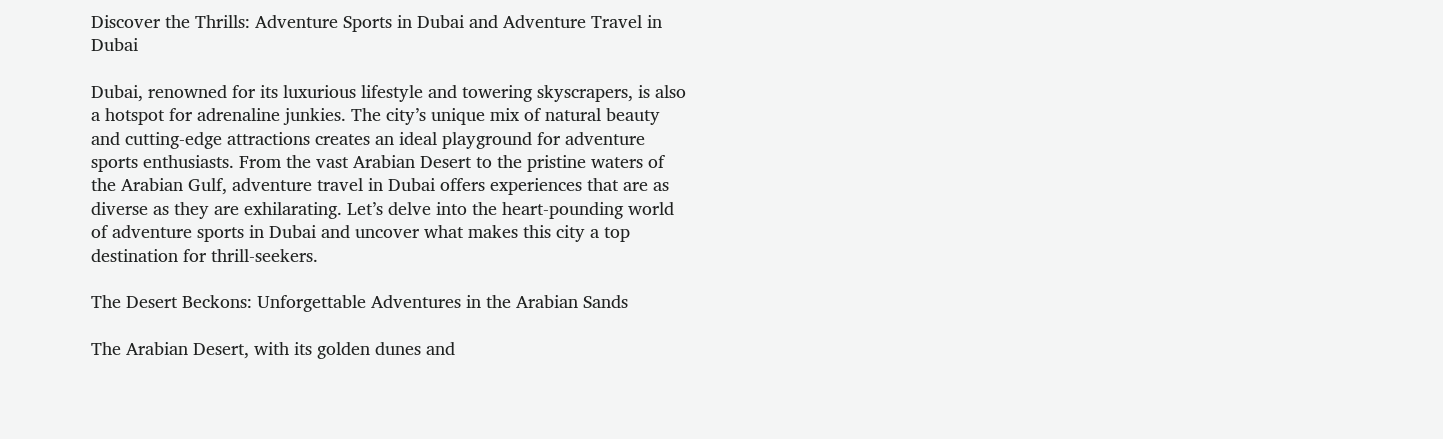Discover the Thrills: Adventure Sports in Dubai and Adventure Travel in Dubai

Dubai, renowned for its luxurious lifestyle and towering skyscrapers, is also a hotspot for adrenaline junkies. The city’s unique mix of natural beauty and cutting-edge attractions creates an ideal playground for adventure sports enthusiasts. From the vast Arabian Desert to the pristine waters of the Arabian Gulf, adventure travel in Dubai offers experiences that are as diverse as they are exhilarating. Let’s delve into the heart-pounding world of adventure sports in Dubai and uncover what makes this city a top destination for thrill-seekers.

The Desert Beckons: Unforgettable Adventures in the Arabian Sands

The Arabian Desert, with its golden dunes and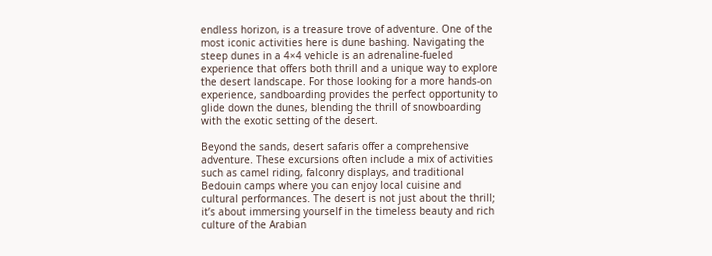endless horizon, is a treasure trove of adventure. One of the most iconic activities here is dune bashing. Navigating the steep dunes in a 4×4 vehicle is an adrenaline-fueled experience that offers both thrill and a unique way to explore the desert landscape. For those looking for a more hands-on experience, sandboarding provides the perfect opportunity to glide down the dunes, blending the thrill of snowboarding with the exotic setting of the desert.

Beyond the sands, desert safaris offer a comprehensive adventure. These excursions often include a mix of activities such as camel riding, falconry displays, and traditional Bedouin camps where you can enjoy local cuisine and cultural performances. The desert is not just about the thrill; it’s about immersing yourself in the timeless beauty and rich culture of the Arabian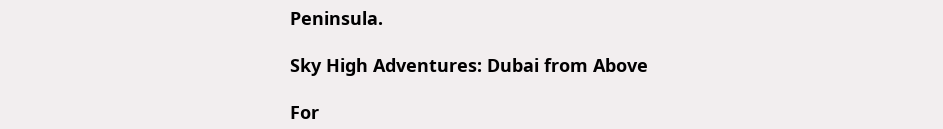Peninsula.

Sky High Adventures: Dubai from Above

For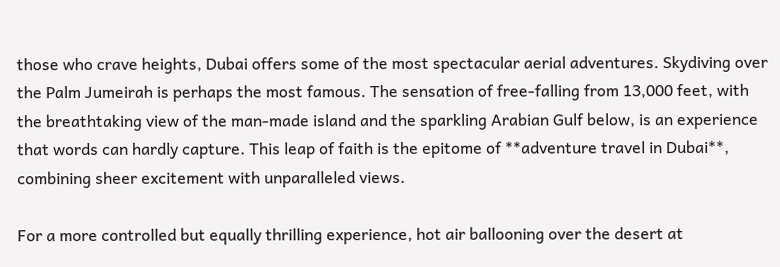those who crave heights, Dubai offers some of the most spectacular aerial adventures. Skydiving over the Palm Jumeirah is perhaps the most famous. The sensation of free-falling from 13,000 feet, with the breathtaking view of the man-made island and the sparkling Arabian Gulf below, is an experience that words can hardly capture. This leap of faith is the epitome of **adventure travel in Dubai**, combining sheer excitement with unparalleled views.

For a more controlled but equally thrilling experience, hot air ballooning over the desert at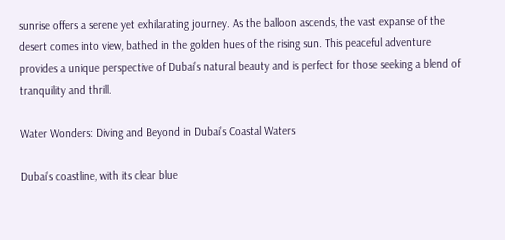sunrise offers a serene yet exhilarating journey. As the balloon ascends, the vast expanse of the desert comes into view, bathed in the golden hues of the rising sun. This peaceful adventure provides a unique perspective of Dubai’s natural beauty and is perfect for those seeking a blend of tranquility and thrill.

Water Wonders: Diving and Beyond in Dubai’s Coastal Waters

Dubai’s coastline, with its clear blue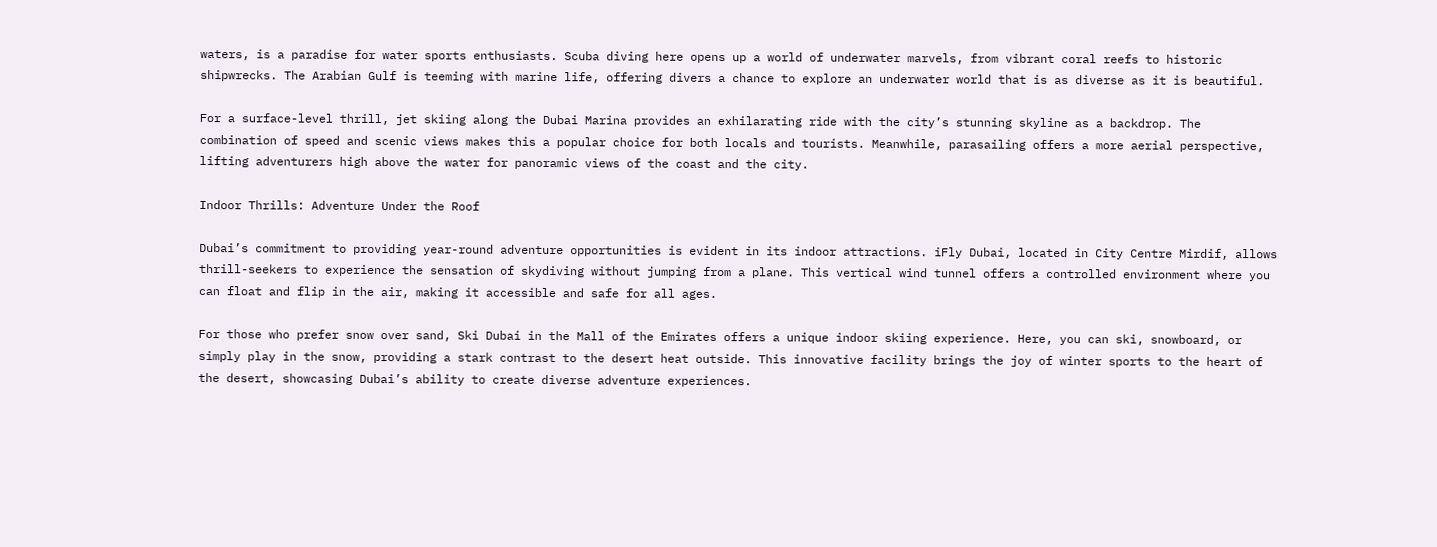waters, is a paradise for water sports enthusiasts. Scuba diving here opens up a world of underwater marvels, from vibrant coral reefs to historic shipwrecks. The Arabian Gulf is teeming with marine life, offering divers a chance to explore an underwater world that is as diverse as it is beautiful.

For a surface-level thrill, jet skiing along the Dubai Marina provides an exhilarating ride with the city’s stunning skyline as a backdrop. The combination of speed and scenic views makes this a popular choice for both locals and tourists. Meanwhile, parasailing offers a more aerial perspective, lifting adventurers high above the water for panoramic views of the coast and the city.

Indoor Thrills: Adventure Under the Roof

Dubai’s commitment to providing year-round adventure opportunities is evident in its indoor attractions. iFly Dubai, located in City Centre Mirdif, allows thrill-seekers to experience the sensation of skydiving without jumping from a plane. This vertical wind tunnel offers a controlled environment where you can float and flip in the air, making it accessible and safe for all ages.

For those who prefer snow over sand, Ski Dubai in the Mall of the Emirates offers a unique indoor skiing experience. Here, you can ski, snowboard, or simply play in the snow, providing a stark contrast to the desert heat outside. This innovative facility brings the joy of winter sports to the heart of the desert, showcasing Dubai’s ability to create diverse adventure experiences.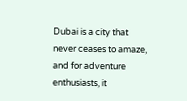Dubai is a city that never ceases to amaze, and for adventure enthusiasts, it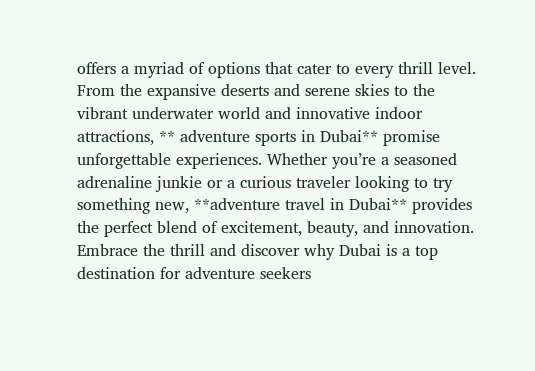offers a myriad of options that cater to every thrill level. From the expansive deserts and serene skies to the vibrant underwater world and innovative indoor attractions, ** adventure sports in Dubai** promise unforgettable experiences. Whether you’re a seasoned adrenaline junkie or a curious traveler looking to try something new, **adventure travel in Dubai** provides the perfect blend of excitement, beauty, and innovation. Embrace the thrill and discover why Dubai is a top destination for adventure seekers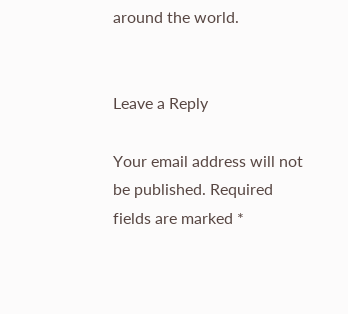around the world.


Leave a Reply

Your email address will not be published. Required fields are marked *